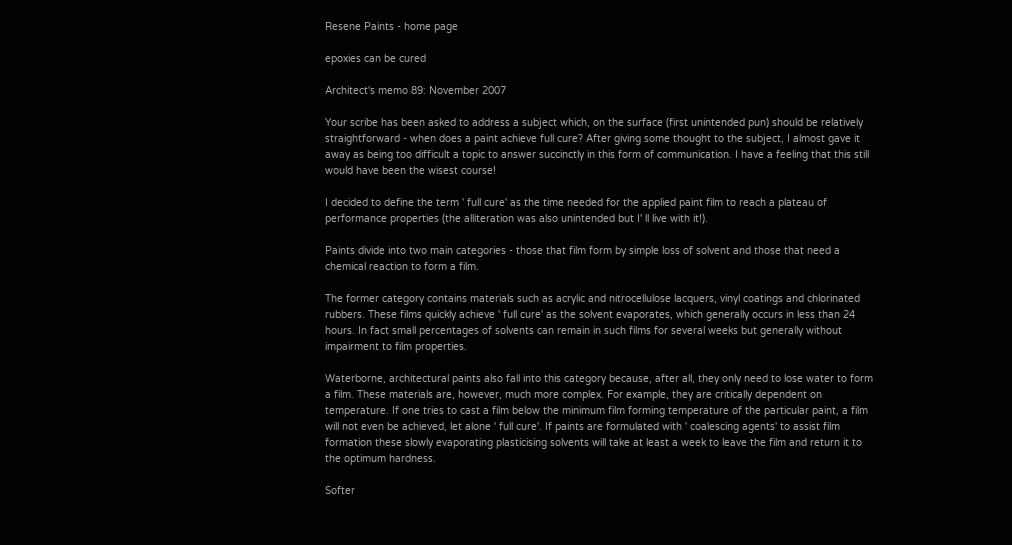Resene Paints - home page

epoxies can be cured

Architect's memo 89: November 2007

Your scribe has been asked to address a subject which, on the surface (first unintended pun) should be relatively straightforward - when does a paint achieve full cure? After giving some thought to the subject, I almost gave it away as being too difficult a topic to answer succinctly in this form of communication. I have a feeling that this still would have been the wisest course!

I decided to define the term ' full cure' as the time needed for the applied paint film to reach a plateau of performance properties (the alliteration was also unintended but I' ll live with it!).

Paints divide into two main categories - those that film form by simple loss of solvent and those that need a chemical reaction to form a film.

The former category contains materials such as acrylic and nitrocellulose lacquers, vinyl coatings and chlorinated rubbers. These films quickly achieve ' full cure' as the solvent evaporates, which generally occurs in less than 24 hours. In fact small percentages of solvents can remain in such films for several weeks but generally without impairment to film properties.

Waterborne, architectural paints also fall into this category because, after all, they only need to lose water to form a film. These materials are, however, much more complex. For example, they are critically dependent on temperature. If one tries to cast a film below the minimum film forming temperature of the particular paint, a film will not even be achieved, let alone ' full cure'. If paints are formulated with ' coalescing agents' to assist film formation these slowly evaporating plasticising solvents will take at least a week to leave the film and return it to the optimum hardness.

Softer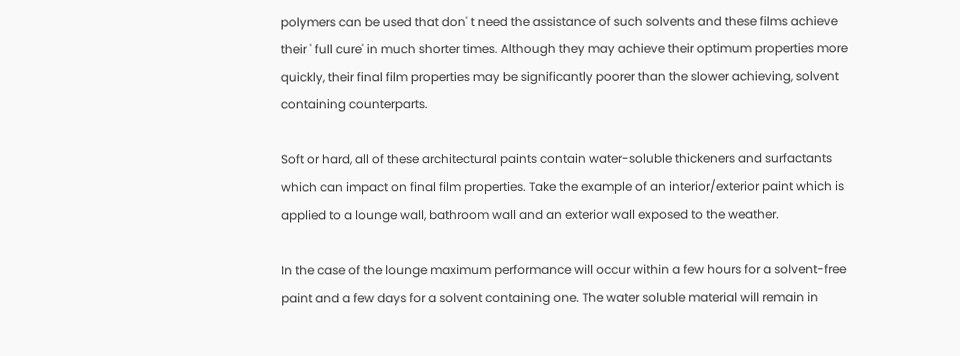polymers can be used that don' t need the assistance of such solvents and these films achieve their ' full cure' in much shorter times. Although they may achieve their optimum properties more quickly, their final film properties may be significantly poorer than the slower achieving, solvent containing counterparts.

Soft or hard, all of these architectural paints contain water-soluble thickeners and surfactants which can impact on final film properties. Take the example of an interior/exterior paint which is applied to a lounge wall, bathroom wall and an exterior wall exposed to the weather.

In the case of the lounge maximum performance will occur within a few hours for a solvent-free paint and a few days for a solvent containing one. The water soluble material will remain in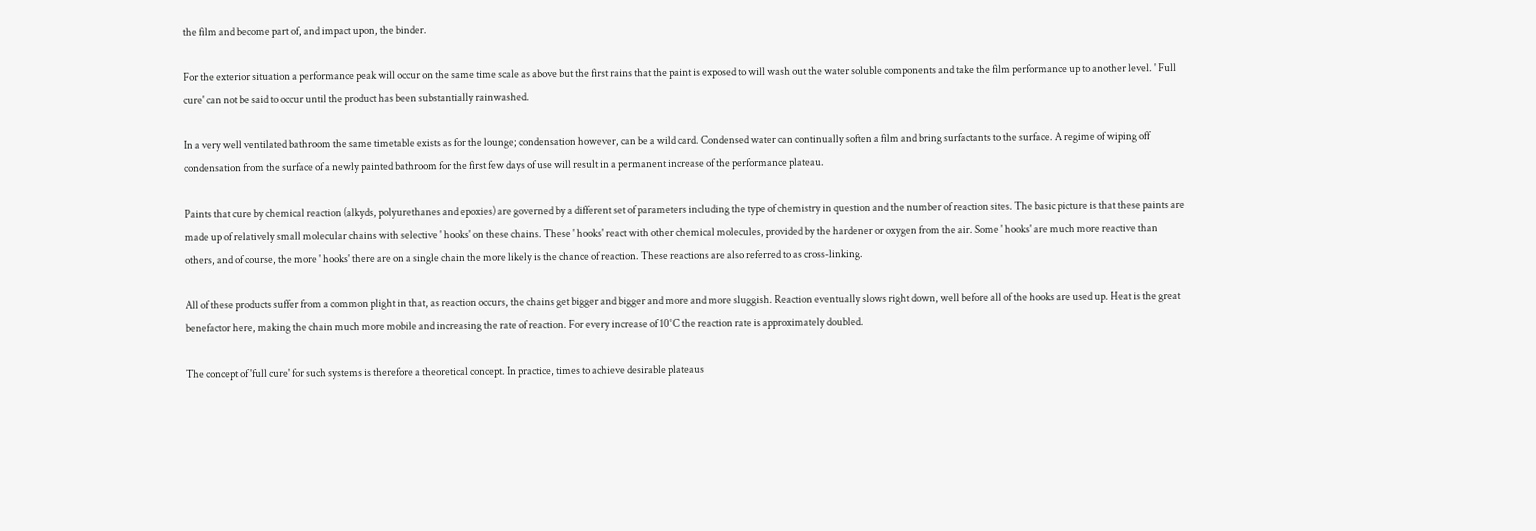the film and become part of, and impact upon, the binder.

For the exterior situation a performance peak will occur on the same time scale as above but the first rains that the paint is exposed to will wash out the water soluble components and take the film performance up to another level. ' Full cure' can not be said to occur until the product has been substantially rainwashed.

In a very well ventilated bathroom the same timetable exists as for the lounge; condensation however, can be a wild card. Condensed water can continually soften a film and bring surfactants to the surface. A regime of wiping off condensation from the surface of a newly painted bathroom for the first few days of use will result in a permanent increase of the performance plateau.

Paints that cure by chemical reaction (alkyds, polyurethanes and epoxies) are governed by a different set of parameters including the type of chemistry in question and the number of reaction sites. The basic picture is that these paints are made up of relatively small molecular chains with selective ' hooks' on these chains. These ' hooks' react with other chemical molecules, provided by the hardener or oxygen from the air. Some ' hooks' are much more reactive than others, and of course, the more ' hooks' there are on a single chain the more likely is the chance of reaction. These reactions are also referred to as cross-linking.

All of these products suffer from a common plight in that, as reaction occurs, the chains get bigger and bigger and more and more sluggish. Reaction eventually slows right down, well before all of the hooks are used up. Heat is the great benefactor here, making the chain much more mobile and increasing the rate of reaction. For every increase of 10°C the reaction rate is approximately doubled.

The concept of 'full cure' for such systems is therefore a theoretical concept. In practice, times to achieve desirable plateaus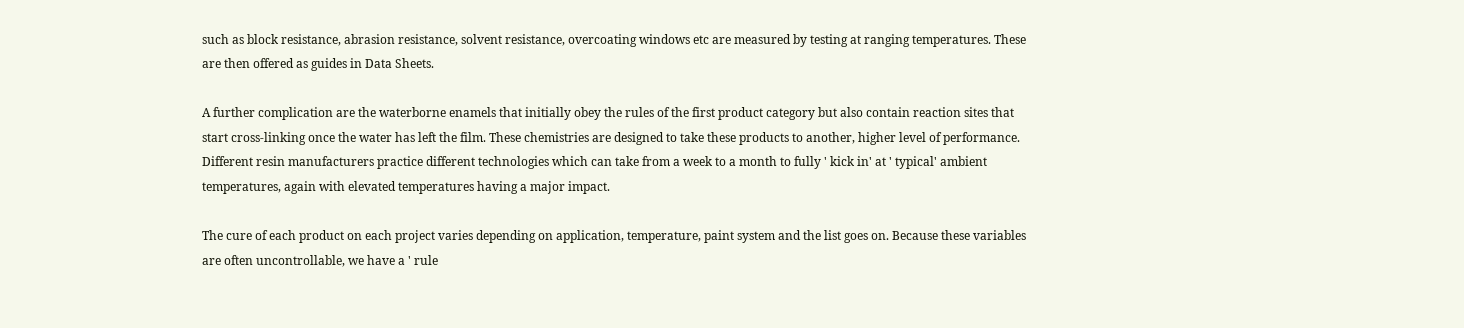such as block resistance, abrasion resistance, solvent resistance, overcoating windows etc are measured by testing at ranging temperatures. These are then offered as guides in Data Sheets.

A further complication are the waterborne enamels that initially obey the rules of the first product category but also contain reaction sites that start cross-linking once the water has left the film. These chemistries are designed to take these products to another, higher level of performance. Different resin manufacturers practice different technologies which can take from a week to a month to fully ' kick in' at ' typical' ambient temperatures, again with elevated temperatures having a major impact.

The cure of each product on each project varies depending on application, temperature, paint system and the list goes on. Because these variables are often uncontrollable, we have a ' rule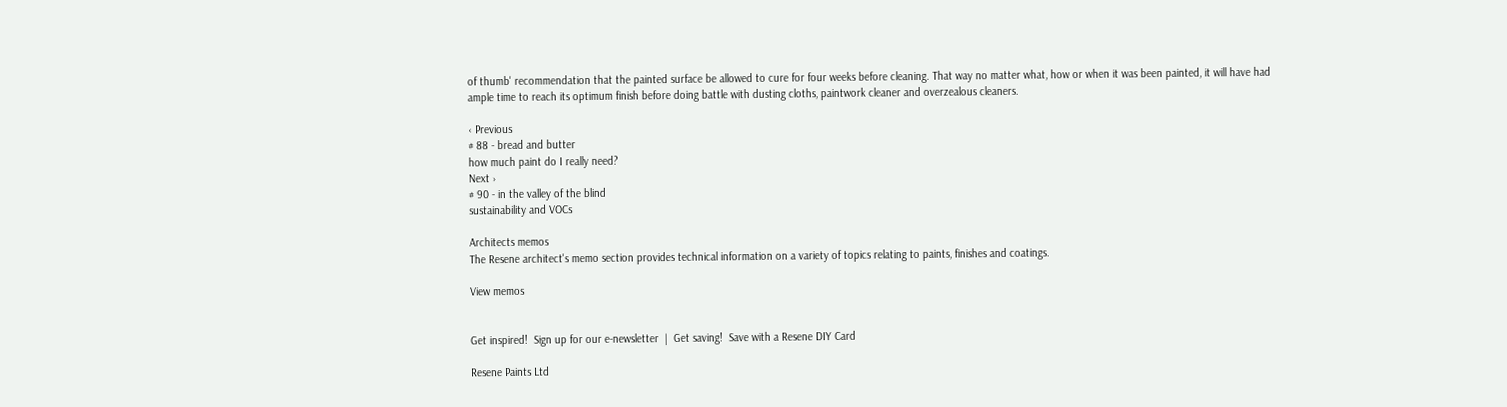of thumb' recommendation that the painted surface be allowed to cure for four weeks before cleaning. That way no matter what, how or when it was been painted, it will have had ample time to reach its optimum finish before doing battle with dusting cloths, paintwork cleaner and overzealous cleaners.

‹ Previous
# 88 - bread and butter
how much paint do I really need?
Next ›
# 90 - in the valley of the blind
sustainability and VOCs

Architects memos
The Resene architect's memo section provides technical information on a variety of topics relating to paints, finishes and coatings.

View memos


Get inspired!  Sign up for our e-newsletter  |  Get saving!  Save with a Resene DIY Card

Resene Paints Ltd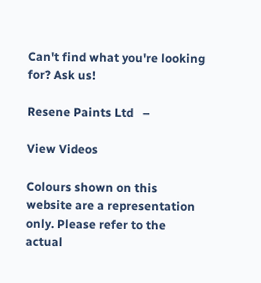Can't find what you're looking for? Ask us!

Resene Paints Ltd   –

View Videos

Colours shown on this website are a representation only. Please refer to the actual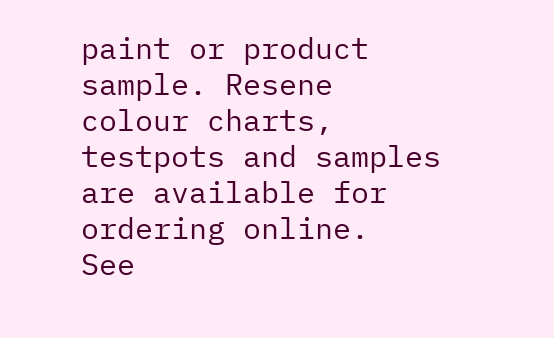paint or product sample. Resene colour charts, testpots and samples are available for ordering online.   See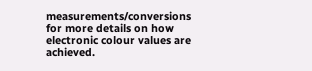measurements/conversions for more details on how electronic colour values are achieved.